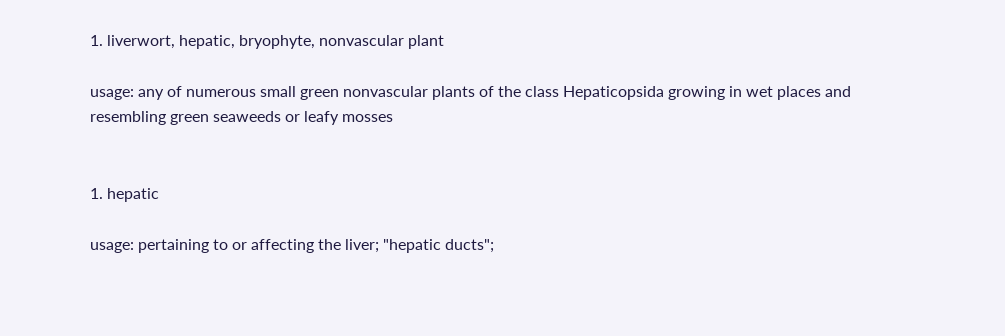1. liverwort, hepatic, bryophyte, nonvascular plant

usage: any of numerous small green nonvascular plants of the class Hepaticopsida growing in wet places and resembling green seaweeds or leafy mosses


1. hepatic

usage: pertaining to or affecting the liver; "hepatic ducts";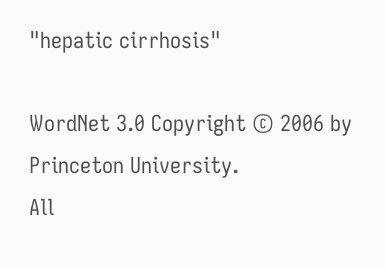"hepatic cirrhosis"

WordNet 3.0 Copyright © 2006 by Princeton University.
All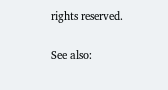rights reserved.

See also: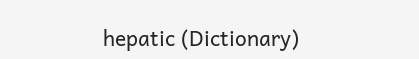hepatic (Dictionary)